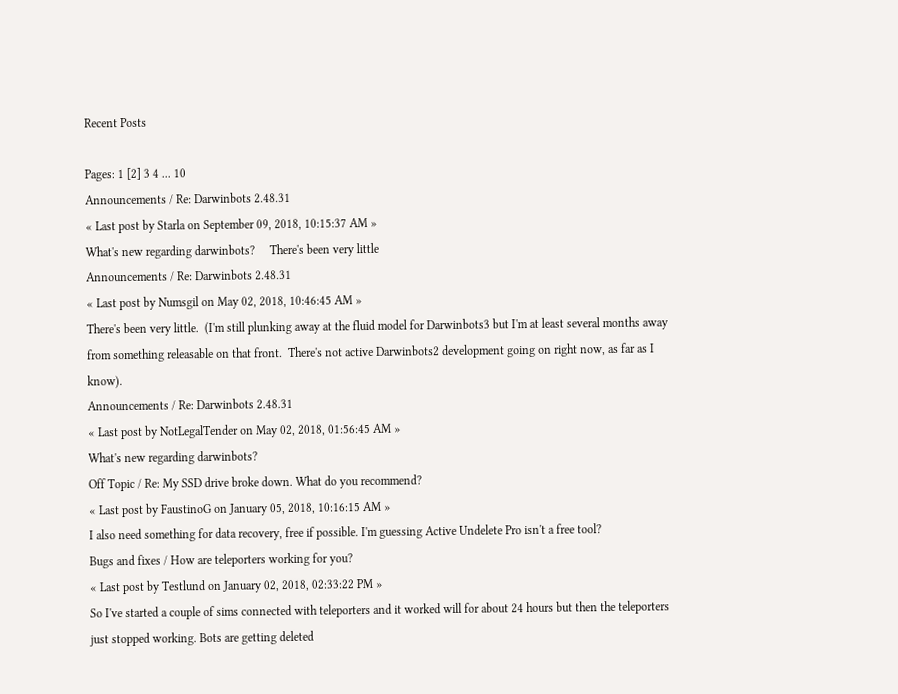Recent Posts

Pages: 1 [2] 3 4 ... 10
Announcements / Re: Darwinbots 2.48.31
« Last post by Starla on September 09, 2018, 10:15:37 AM »
What's new regarding darwinbots?     There's been very little
Announcements / Re: Darwinbots 2.48.31
« Last post by Numsgil on May 02, 2018, 10:46:45 AM »
There's been very little.  (I'm still plunking away at the fluid model for Darwinbots3 but I'm at least several months away from something releasable on that front.  There's not active Darwinbots2 development going on right now, as far as I know).
Announcements / Re: Darwinbots 2.48.31
« Last post by NotLegalTender on May 02, 2018, 01:56:45 AM »
What's new regarding darwinbots?
Off Topic / Re: My SSD drive broke down. What do you recommend?
« Last post by FaustinoG on January 05, 2018, 10:16:15 AM »
I also need something for data recovery, free if possible. I'm guessing Active Undelete Pro isn't a free tool?
Bugs and fixes / How are teleporters working for you?
« Last post by Testlund on January 02, 2018, 02:33:22 PM »
So I've started a couple of sims connected with teleporters and it worked will for about 24 hours but then the teleporters just stopped working. Bots are getting deleted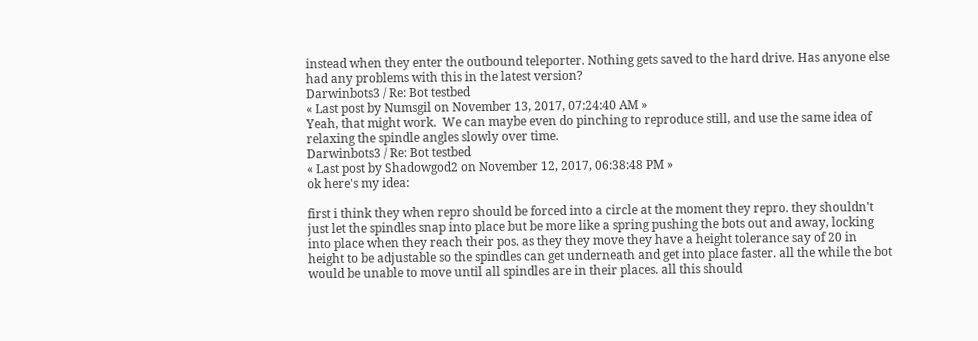instead when they enter the outbound teleporter. Nothing gets saved to the hard drive. Has anyone else had any problems with this in the latest version?
Darwinbots3 / Re: Bot testbed
« Last post by Numsgil on November 13, 2017, 07:24:40 AM »
Yeah, that might work.  We can maybe even do pinching to reproduce still, and use the same idea of relaxing the spindle angles slowly over time.
Darwinbots3 / Re: Bot testbed
« Last post by Shadowgod2 on November 12, 2017, 06:38:48 PM »
ok here's my idea:

first i think they when repro should be forced into a circle at the moment they repro. they shouldn't just let the spindles snap into place but be more like a spring pushing the bots out and away, locking into place when they reach their pos. as they they move they have a height tolerance say of 20 in height to be adjustable so the spindles can get underneath and get into place faster. all the while the bot would be unable to move until all spindles are in their places. all this should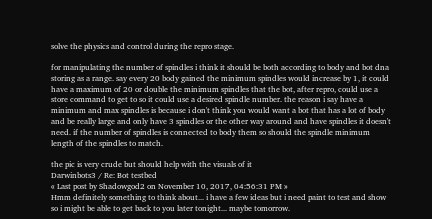solve the physics and control during the repro stage.

for manipulating the number of spindles i think it should be both according to body and bot dna storing as a range. say every 20 body gained the minimum spindles would increase by 1, it could have a maximum of 20 or double the minimum spindles that the bot, after repro, could use a store command to get to so it could use a desired spindle number. the reason i say have a minimum and max spindles is because i don't think you would want a bot that has a lot of body and be really large and only have 3 spindles or the other way around and have spindles it doesn't need. if the number of spindles is connected to body them so should the spindle minimum length of the spindles to match.

the pic is very crude but should help with the visuals of it
Darwinbots3 / Re: Bot testbed
« Last post by Shadowgod2 on November 10, 2017, 04:56:31 PM »
Hmm definitely something to think about... i have a few ideas but i need paint to test and show so i might be able to get back to you later tonight... maybe tomorrow.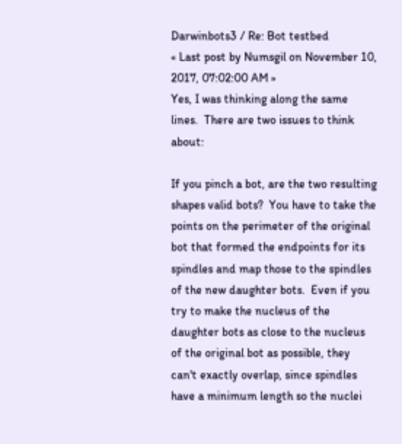Darwinbots3 / Re: Bot testbed
« Last post by Numsgil on November 10, 2017, 07:02:00 AM »
Yes, I was thinking along the same lines.  There are two issues to think about:

If you pinch a bot, are the two resulting shapes valid bots?  You have to take the points on the perimeter of the original bot that formed the endpoints for its spindles and map those to the spindles of the new daughter bots.  Even if you try to make the nucleus of the daughter bots as close to the nucleus of the original bot as possible, they can't exactly overlap, since spindles have a minimum length so the nuclei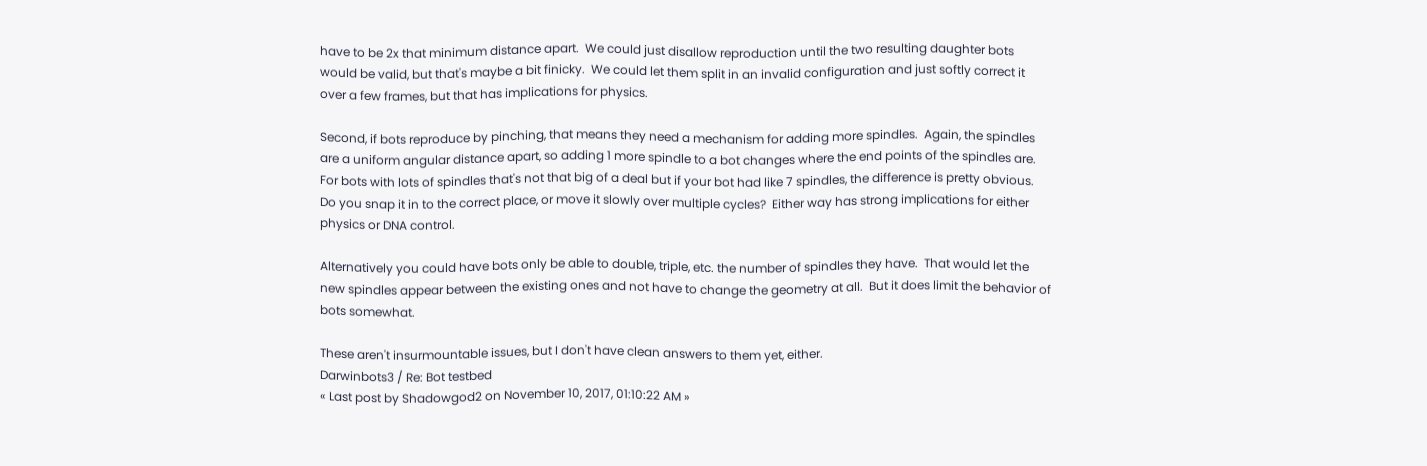have to be 2x that minimum distance apart.  We could just disallow reproduction until the two resulting daughter bots would be valid, but that's maybe a bit finicky.  We could let them split in an invalid configuration and just softly correct it over a few frames, but that has implications for physics.

Second, if bots reproduce by pinching, that means they need a mechanism for adding more spindles.  Again, the spindles are a uniform angular distance apart, so adding 1 more spindle to a bot changes where the end points of the spindles are.  For bots with lots of spindles that's not that big of a deal but if your bot had like 7 spindles, the difference is pretty obvious.  Do you snap it in to the correct place, or move it slowly over multiple cycles?  Either way has strong implications for either physics or DNA control.

Alternatively you could have bots only be able to double, triple, etc. the number of spindles they have.  That would let the new spindles appear between the existing ones and not have to change the geometry at all.  But it does limit the behavior of bots somewhat.

These aren't insurmountable issues, but I don't have clean answers to them yet, either.
Darwinbots3 / Re: Bot testbed
« Last post by Shadowgod2 on November 10, 2017, 01:10:22 AM »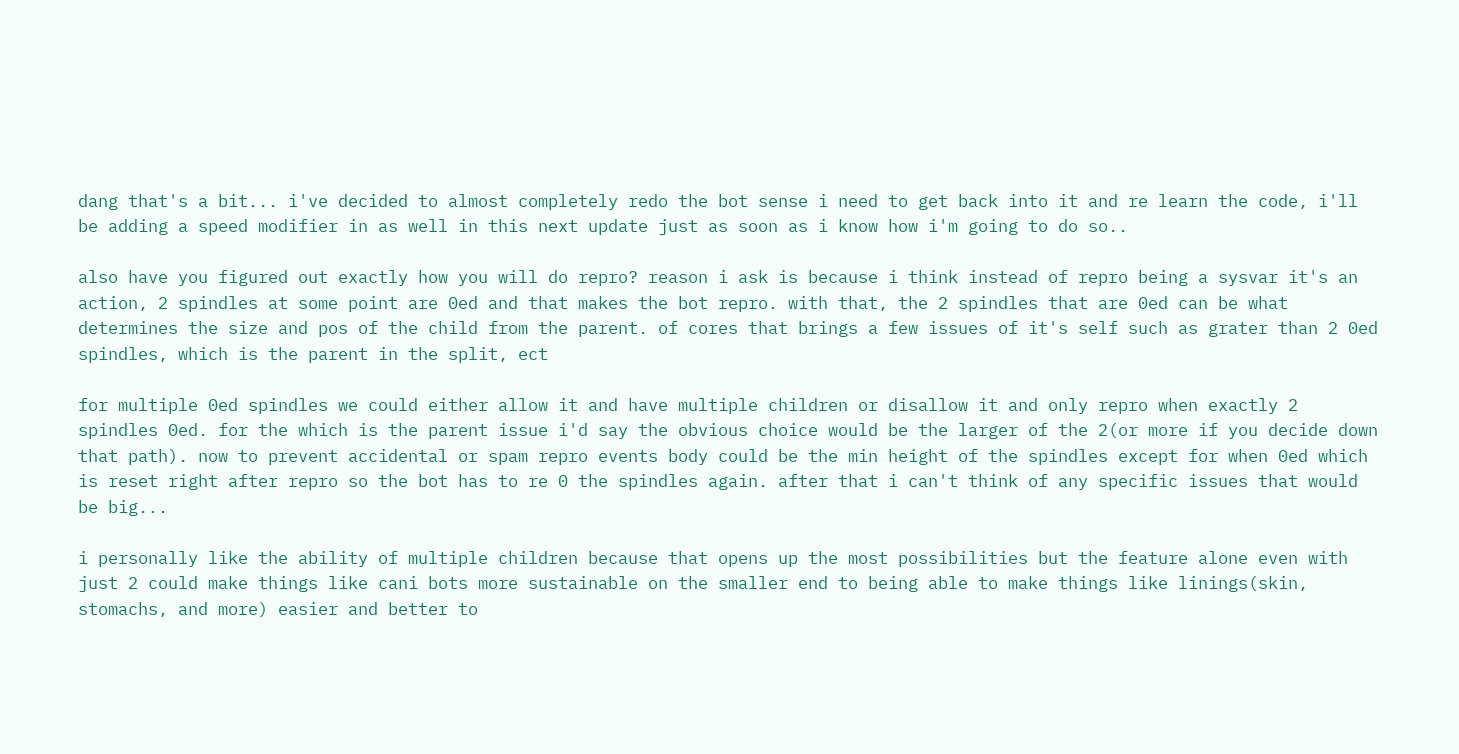dang that's a bit... i've decided to almost completely redo the bot sense i need to get back into it and re learn the code, i'll be adding a speed modifier in as well in this next update just as soon as i know how i'm going to do so..

also have you figured out exactly how you will do repro? reason i ask is because i think instead of repro being a sysvar it's an action, 2 spindles at some point are 0ed and that makes the bot repro. with that, the 2 spindles that are 0ed can be what determines the size and pos of the child from the parent. of cores that brings a few issues of it's self such as grater than 2 0ed spindles, which is the parent in the split, ect

for multiple 0ed spindles we could either allow it and have multiple children or disallow it and only repro when exactly 2 spindles 0ed. for the which is the parent issue i'd say the obvious choice would be the larger of the 2(or more if you decide down that path). now to prevent accidental or spam repro events body could be the min height of the spindles except for when 0ed which is reset right after repro so the bot has to re 0 the spindles again. after that i can't think of any specific issues that would be big...

i personally like the ability of multiple children because that opens up the most possibilities but the feature alone even with just 2 could make things like cani bots more sustainable on the smaller end to being able to make things like linings(skin, stomachs, and more) easier and better to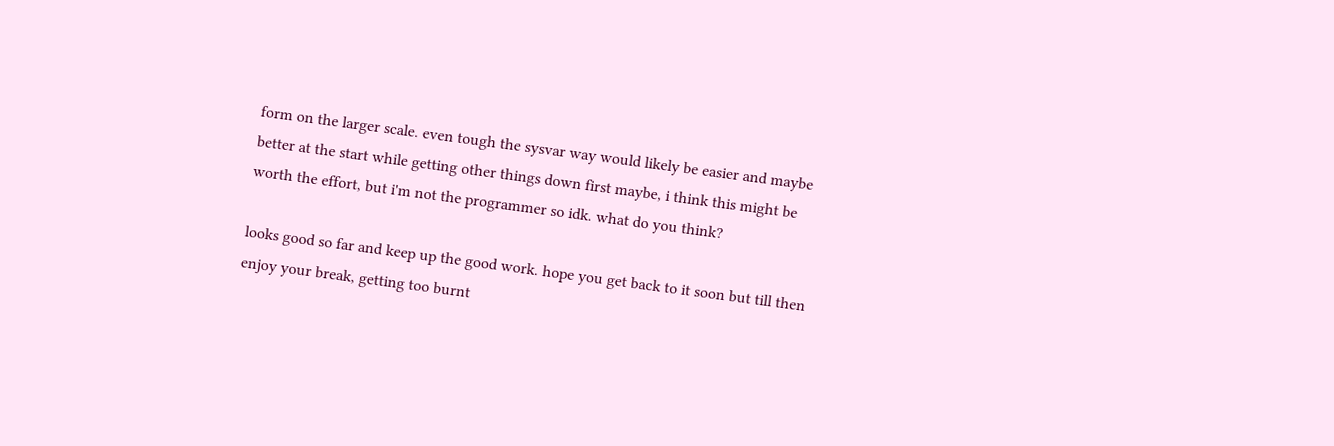form on the larger scale. even tough the sysvar way would likely be easier and maybe better at the start while getting other things down first maybe, i think this might be worth the effort, but i'm not the programmer so idk. what do you think?

looks good so far and keep up the good work. hope you get back to it soon but till then enjoy your break, getting too burnt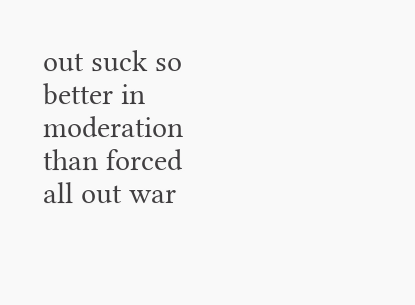out suck so better in moderation than forced all out war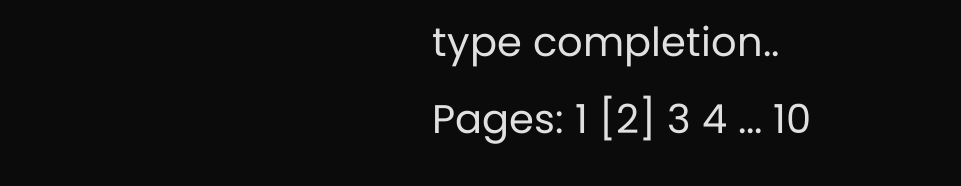type completion..
Pages: 1 [2] 3 4 ... 10